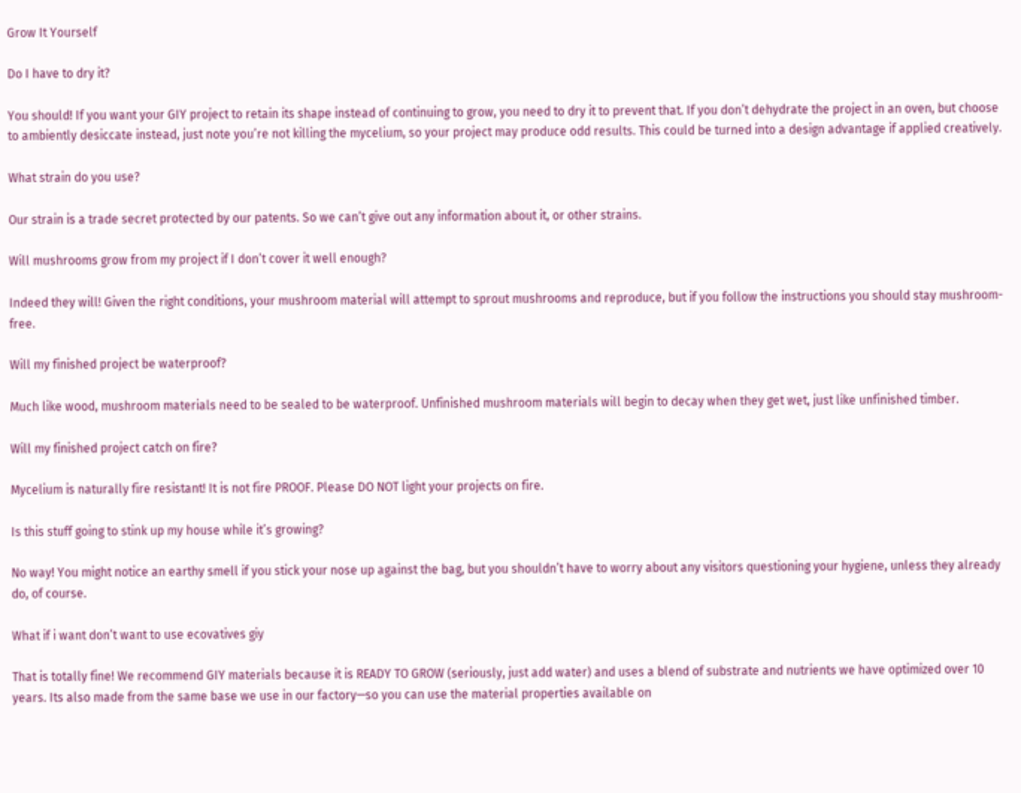Grow It Yourself

Do I have to dry it?

You should! If you want your GIY project to retain its shape instead of continuing to grow, you need to dry it to prevent that. If you don’t dehydrate the project in an oven, but choose to ambiently desiccate instead, just note you’re not killing the mycelium, so your project may produce odd results. This could be turned into a design advantage if applied creatively.

What strain do you use?

Our strain is a trade secret protected by our patents. So we can’t give out any information about it, or other strains.

Will mushrooms grow from my project if I don’t cover it well enough?

Indeed they will! Given the right conditions, your mushroom material will attempt to sprout mushrooms and reproduce, but if you follow the instructions you should stay mushroom-free.

Will my finished project be waterproof?

Much like wood, mushroom materials need to be sealed to be waterproof. Unfinished mushroom materials will begin to decay when they get wet, just like unfinished timber.

Will my finished project catch on fire?

Mycelium is naturally fire resistant! It is not fire PROOF. Please DO NOT light your projects on fire.

Is this stuff going to stink up my house while it’s growing?

No way! You might notice an earthy smell if you stick your nose up against the bag, but you shouldn’t have to worry about any visitors questioning your hygiene, unless they already do, of course.

What if i want don’t want to use ecovatives giy

That is totally fine! We recommend GIY materials because it is READY TO GROW (seriously, just add water) and uses a blend of substrate and nutrients we have optimized over 10 years. Its also made from the same base we use in our factory—so you can use the material properties available on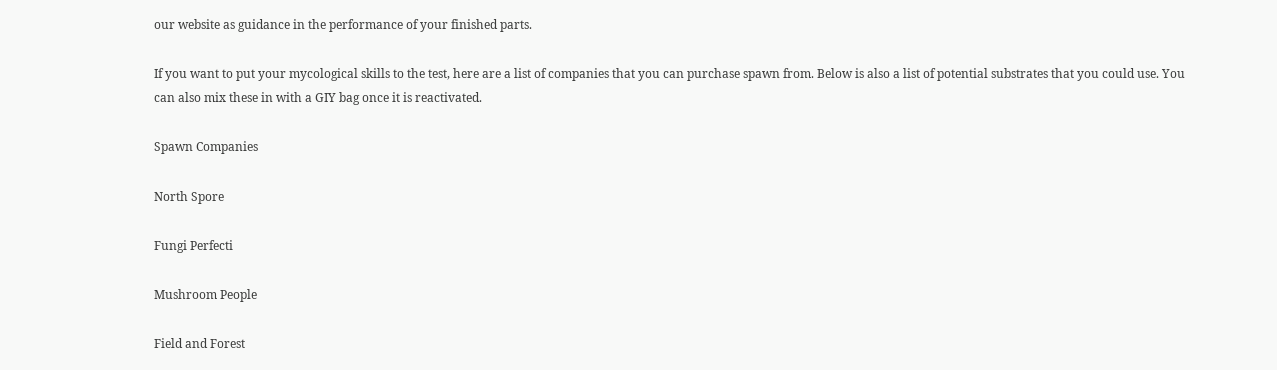our website as guidance in the performance of your finished parts.

If you want to put your mycological skills to the test, here are a list of companies that you can purchase spawn from. Below is also a list of potential substrates that you could use. You can also mix these in with a GIY bag once it is reactivated.

Spawn Companies

North Spore

Fungi Perfecti

Mushroom People

Field and Forest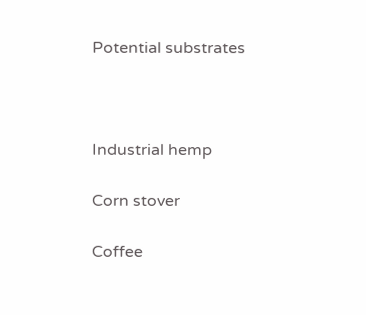Potential substrates



Industrial hemp

Corn stover

Coffee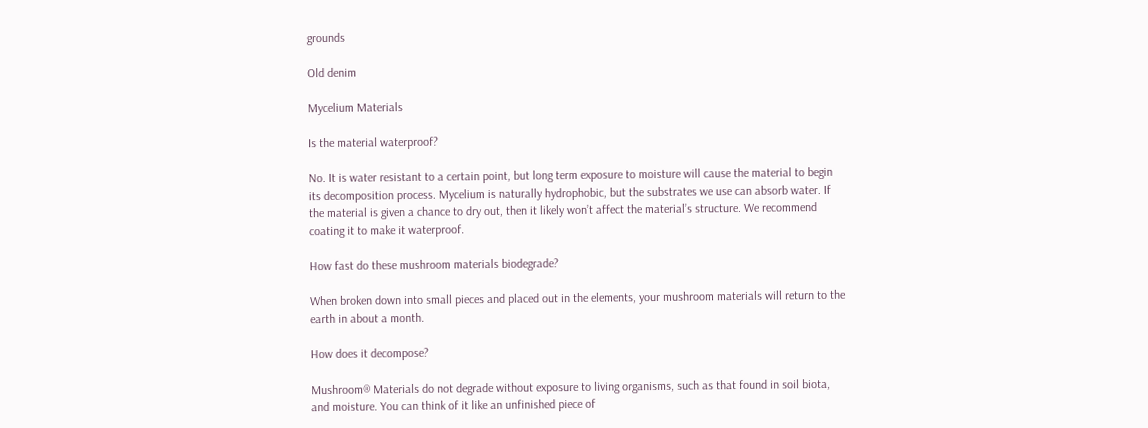grounds

Old denim

Mycelium Materials

Is the material waterproof?

No. It is water resistant to a certain point, but long term exposure to moisture will cause the material to begin its decomposition process. Mycelium is naturally hydrophobic, but the substrates we use can absorb water. If the material is given a chance to dry out, then it likely won’t affect the material’s structure. We recommend coating it to make it waterproof.

How fast do these mushroom materials biodegrade?

When broken down into small pieces and placed out in the elements, your mushroom materials will return to the earth in about a month.

How does it decompose?

Mushroom® Materials do not degrade without exposure to living organisms, such as that found in soil biota, and moisture. You can think of it like an unfinished piece of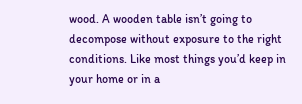wood. A wooden table isn’t going to decompose without exposure to the right conditions. Like most things you’d keep in your home or in a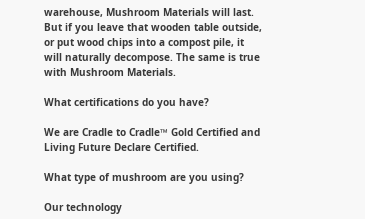warehouse, Mushroom Materials will last. But if you leave that wooden table outside, or put wood chips into a compost pile, it will naturally decompose. The same is true with Mushroom Materials.

What certifications do you have?

We are Cradle to Cradle™ Gold Certified and Living Future Declare Certified.

What type of mushroom are you using?

Our technology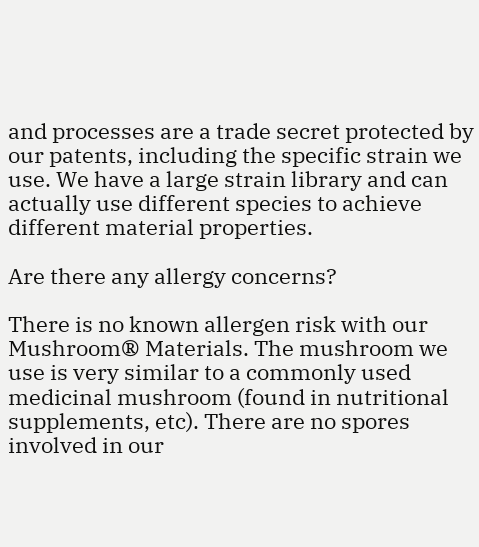and processes are a trade secret protected by our patents, including the specific strain we use. We have a large strain library and can actually use different species to achieve different material properties.

Are there any allergy concerns?

There is no known allergen risk with our Mushroom® Materials. The mushroom we use is very similar to a commonly used medicinal mushroom (found in nutritional supplements, etc). There are no spores involved in our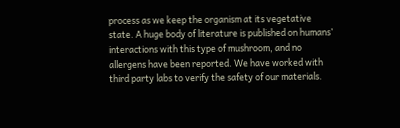process as we keep the organism at its vegetative state. A huge body of literature is published on humans’ interactions with this type of mushroom, and no allergens have been reported. We have worked with third party labs to verify the safety of our materials.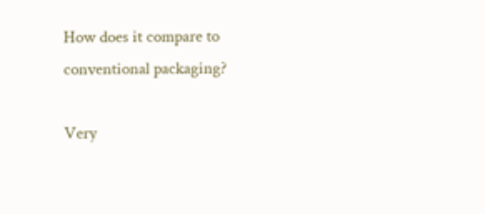How does it compare to conventional packaging?

Very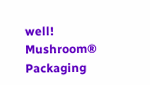well! Mushroom® Packaging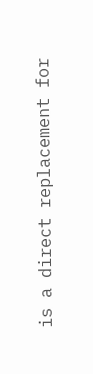is a direct replacement for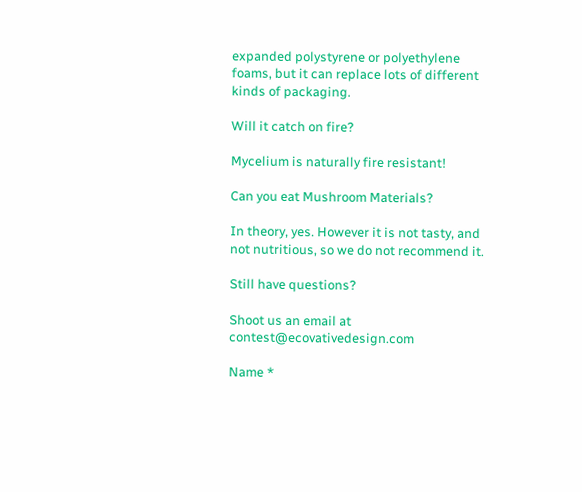expanded polystyrene or polyethylene foams, but it can replace lots of different kinds of packaging.

Will it catch on fire?

Mycelium is naturally fire resistant!

Can you eat Mushroom Materials?

In theory, yes. However it is not tasty, and not nutritious, so we do not recommend it.

Still have questions?

Shoot us an email at contest@ecovativedesign.com

Name *